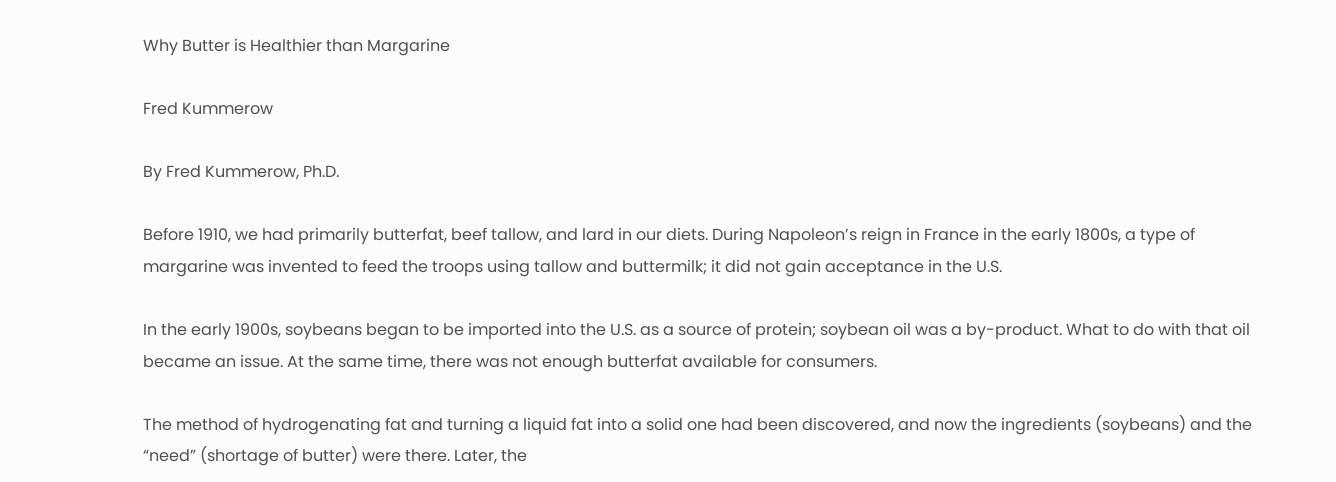Why Butter is Healthier than Margarine

Fred Kummerow

By Fred Kummerow, Ph.D.

Before 1910, we had primarily butterfat, beef tallow, and lard in our diets. During Napoleon’s reign in France in the early 1800s, a type of margarine was invented to feed the troops using tallow and buttermilk; it did not gain acceptance in the U.S.

In the early 1900s, soybeans began to be imported into the U.S. as a source of protein; soybean oil was a by-product. What to do with that oil became an issue. At the same time, there was not enough butterfat available for consumers.

The method of hydrogenating fat and turning a liquid fat into a solid one had been discovered, and now the ingredients (soybeans) and the “need” (shortage of butter) were there. Later, the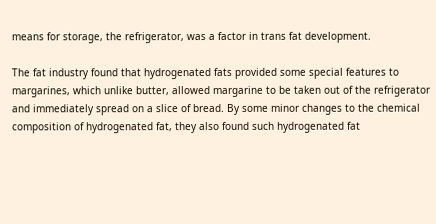means for storage, the refrigerator, was a factor in trans fat development.

The fat industry found that hydrogenated fats provided some special features to margarines, which unlike butter, allowed margarine to be taken out of the refrigerator and immediately spread on a slice of bread. By some minor changes to the chemical composition of hydrogenated fat, they also found such hydrogenated fat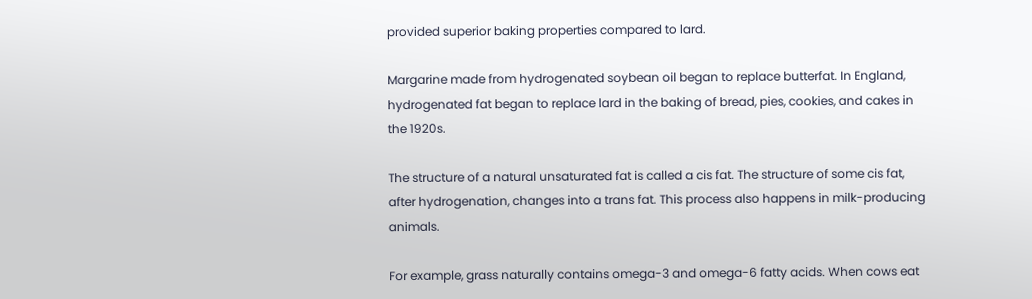provided superior baking properties compared to lard.

Margarine made from hydrogenated soybean oil began to replace butterfat. In England, hydrogenated fat began to replace lard in the baking of bread, pies, cookies, and cakes in the 1920s.

The structure of a natural unsaturated fat is called a cis fat. The structure of some cis fat, after hydrogenation, changes into a trans fat. This process also happens in milk-producing animals.

For example, grass naturally contains omega-3 and omega-6 fatty acids. When cows eat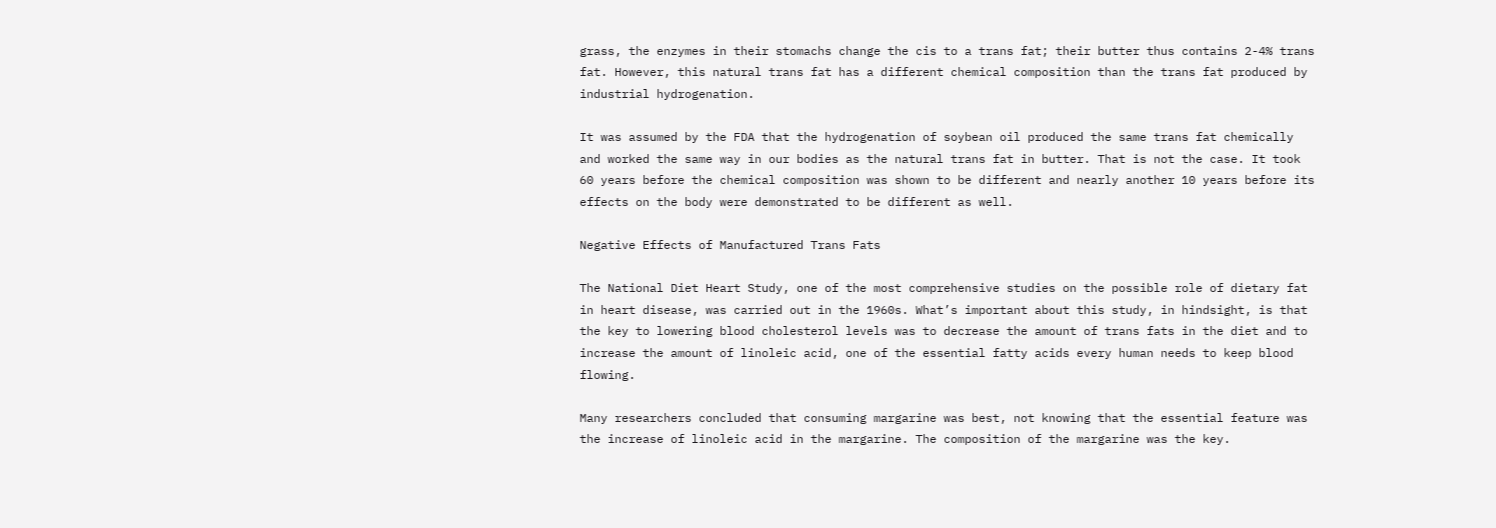grass, the enzymes in their stomachs change the cis to a trans fat; their butter thus contains 2-4% trans fat. However, this natural trans fat has a different chemical composition than the trans fat produced by industrial hydrogenation.

It was assumed by the FDA that the hydrogenation of soybean oil produced the same trans fat chemically and worked the same way in our bodies as the natural trans fat in butter. That is not the case. It took 60 years before the chemical composition was shown to be different and nearly another 10 years before its effects on the body were demonstrated to be different as well.

Negative Effects of Manufactured Trans Fats

The National Diet Heart Study, one of the most comprehensive studies on the possible role of dietary fat in heart disease, was carried out in the 1960s. What’s important about this study, in hindsight, is that the key to lowering blood cholesterol levels was to decrease the amount of trans fats in the diet and to increase the amount of linoleic acid, one of the essential fatty acids every human needs to keep blood flowing.

Many researchers concluded that consuming margarine was best, not knowing that the essential feature was the increase of linoleic acid in the margarine. The composition of the margarine was the key.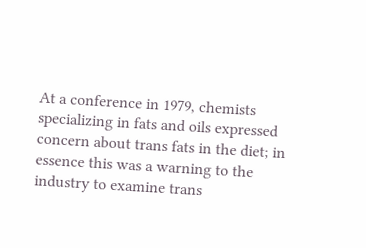At a conference in 1979, chemists specializing in fats and oils expressed concern about trans fats in the diet; in essence this was a warning to the industry to examine trans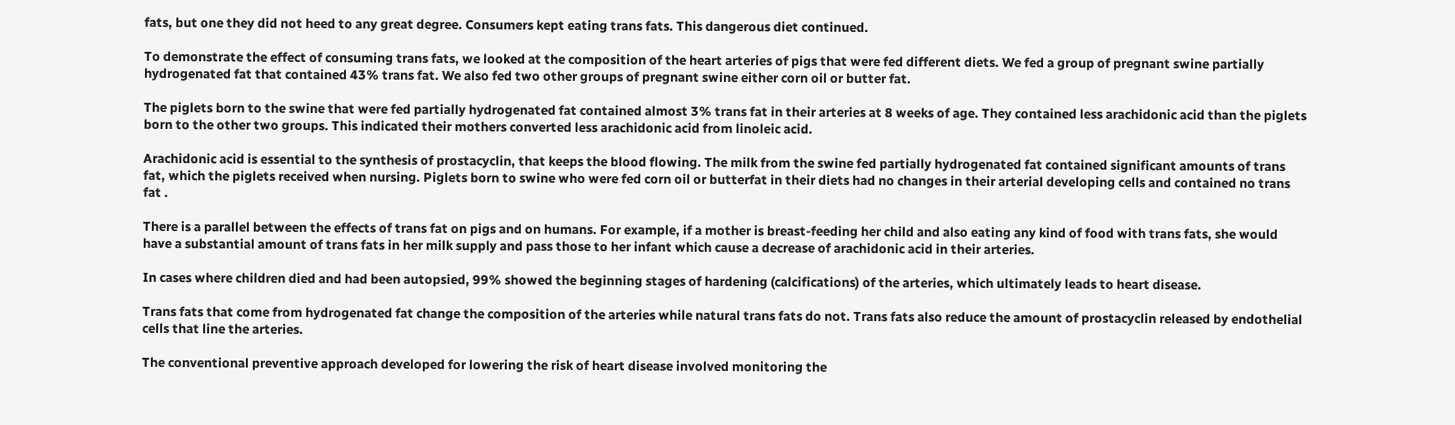fats, but one they did not heed to any great degree. Consumers kept eating trans fats. This dangerous diet continued.

To demonstrate the effect of consuming trans fats, we looked at the composition of the heart arteries of pigs that were fed different diets. We fed a group of pregnant swine partially hydrogenated fat that contained 43% trans fat. We also fed two other groups of pregnant swine either corn oil or butter fat.

The piglets born to the swine that were fed partially hydrogenated fat contained almost 3% trans fat in their arteries at 8 weeks of age. They contained less arachidonic acid than the piglets born to the other two groups. This indicated their mothers converted less arachidonic acid from linoleic acid.

Arachidonic acid is essential to the synthesis of prostacyclin, that keeps the blood flowing. The milk from the swine fed partially hydrogenated fat contained significant amounts of trans fat, which the piglets received when nursing. Piglets born to swine who were fed corn oil or butterfat in their diets had no changes in their arterial developing cells and contained no trans fat .

There is a parallel between the effects of trans fat on pigs and on humans. For example, if a mother is breast-feeding her child and also eating any kind of food with trans fats, she would have a substantial amount of trans fats in her milk supply and pass those to her infant which cause a decrease of arachidonic acid in their arteries.

In cases where children died and had been autopsied, 99% showed the beginning stages of hardening (calcifications) of the arteries, which ultimately leads to heart disease.

Trans fats that come from hydrogenated fat change the composition of the arteries while natural trans fats do not. Trans fats also reduce the amount of prostacyclin released by endothelial cells that line the arteries.

The conventional preventive approach developed for lowering the risk of heart disease involved monitoring the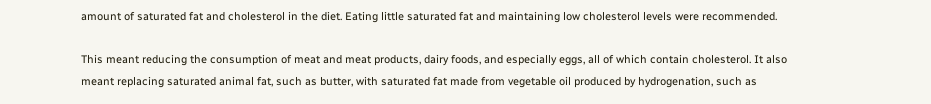amount of saturated fat and cholesterol in the diet. Eating little saturated fat and maintaining low cholesterol levels were recommended.

This meant reducing the consumption of meat and meat products, dairy foods, and especially eggs, all of which contain cholesterol. It also meant replacing saturated animal fat, such as butter, with saturated fat made from vegetable oil produced by hydrogenation, such as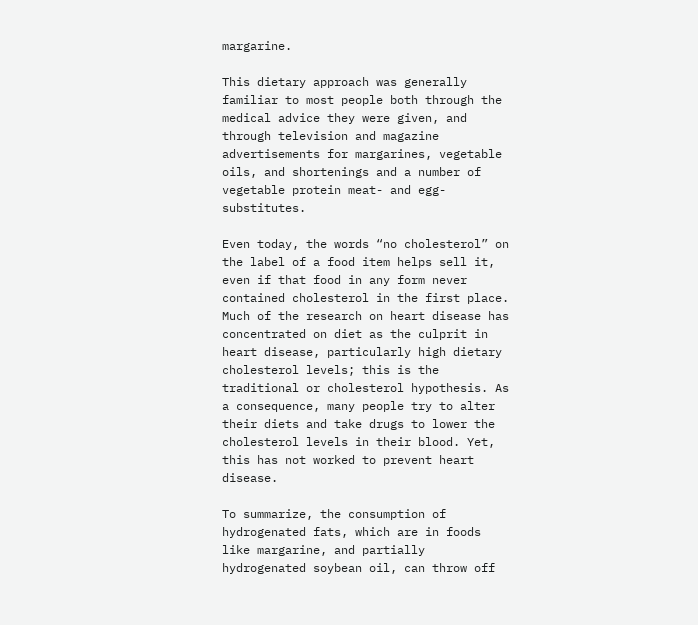margarine.

This dietary approach was generally familiar to most people both through the medical advice they were given, and through television and magazine advertisements for margarines, vegetable oils, and shortenings and a number of vegetable protein meat- and egg-substitutes.

Even today, the words “no cholesterol” on the label of a food item helps sell it, even if that food in any form never contained cholesterol in the first place. Much of the research on heart disease has concentrated on diet as the culprit in heart disease, particularly high dietary cholesterol levels; this is the traditional or cholesterol hypothesis. As a consequence, many people try to alter their diets and take drugs to lower the cholesterol levels in their blood. Yet, this has not worked to prevent heart disease.

To summarize, the consumption of hydrogenated fats, which are in foods like margarine, and partially hydrogenated soybean oil, can throw off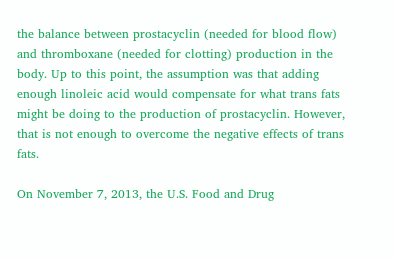the balance between prostacyclin (needed for blood flow) and thromboxane (needed for clotting) production in the body. Up to this point, the assumption was that adding enough linoleic acid would compensate for what trans fats might be doing to the production of prostacyclin. However, that is not enough to overcome the negative effects of trans fats.

On November 7, 2013, the U.S. Food and Drug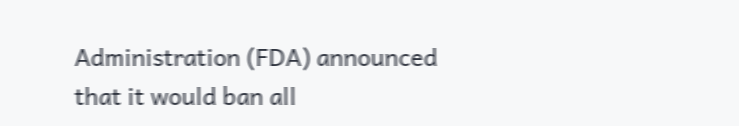Administration (FDA) announced that it would ban all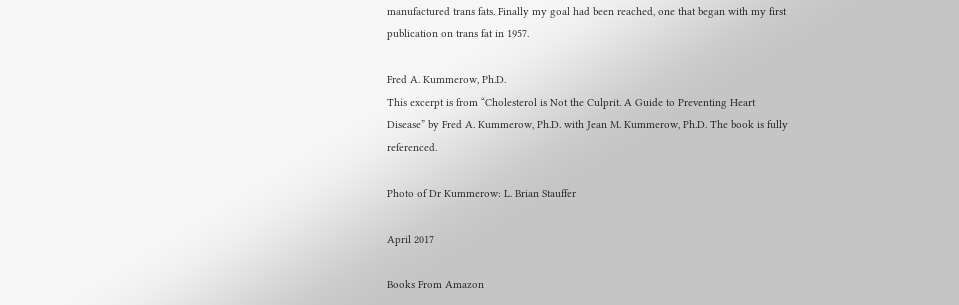manufactured trans fats. Finally my goal had been reached, one that began with my first publication on trans fat in 1957.

Fred A. Kummerow, Ph.D.
This excerpt is from “Cholesterol is Not the Culprit. A Guide to Preventing Heart Disease” by Fred A. Kummerow, Ph.D. with Jean M. Kummerow, Ph.D. The book is fully referenced.

Photo of Dr Kummerow: L. Brian Stauffer

April 2017

Books From Amazon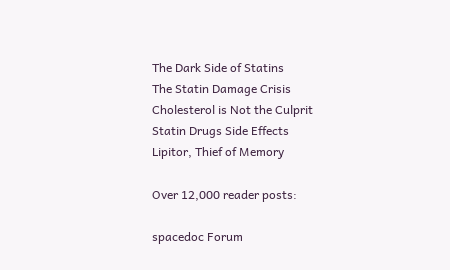The Dark Side of Statins
The Statin Damage Crisis
Cholesterol is Not the Culprit
Statin Drugs Side Effects
Lipitor, Thief of Memory

Over 12,000 reader posts:

spacedoc Forum